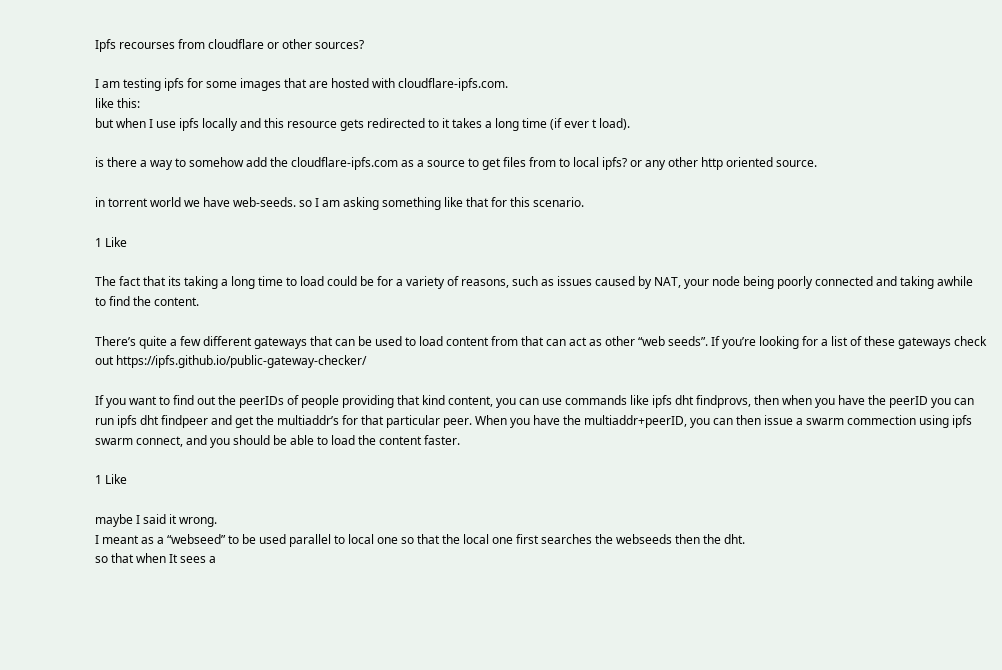Ipfs recourses from cloudflare or other sources?

I am testing ipfs for some images that are hosted with cloudflare-ipfs.com.
like this:
but when I use ipfs locally and this resource gets redirected to it takes a long time (if ever t load).

is there a way to somehow add the cloudflare-ipfs.com as a source to get files from to local ipfs? or any other http oriented source.

in torrent world we have web-seeds. so I am asking something like that for this scenario.

1 Like

The fact that its taking a long time to load could be for a variety of reasons, such as issues caused by NAT, your node being poorly connected and taking awhile to find the content.

There’s quite a few different gateways that can be used to load content from that can act as other “web seeds”. If you’re looking for a list of these gateways check out https://ipfs.github.io/public-gateway-checker/

If you want to find out the peerIDs of people providing that kind content, you can use commands like ipfs dht findprovs, then when you have the peerID you can run ipfs dht findpeer and get the multiaddr’s for that particular peer. When you have the multiaddr+peerID, you can then issue a swarm commection using ipfs swarm connect, and you should be able to load the content faster.

1 Like

maybe I said it wrong.
I meant as a “webseed” to be used parallel to local one so that the local one first searches the webseeds then the dht.
so that when It sees a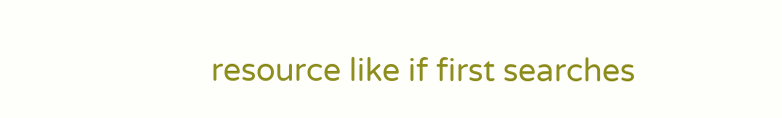resource like if first searches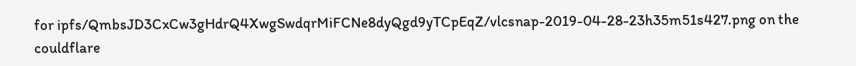for ipfs/QmbsJD3CxCw3gHdrQ4XwgSwdqrMiFCNe8dyQgd9yTCpEqZ/vlcsnap-2019-04-28-23h35m51s427.png on the couldflare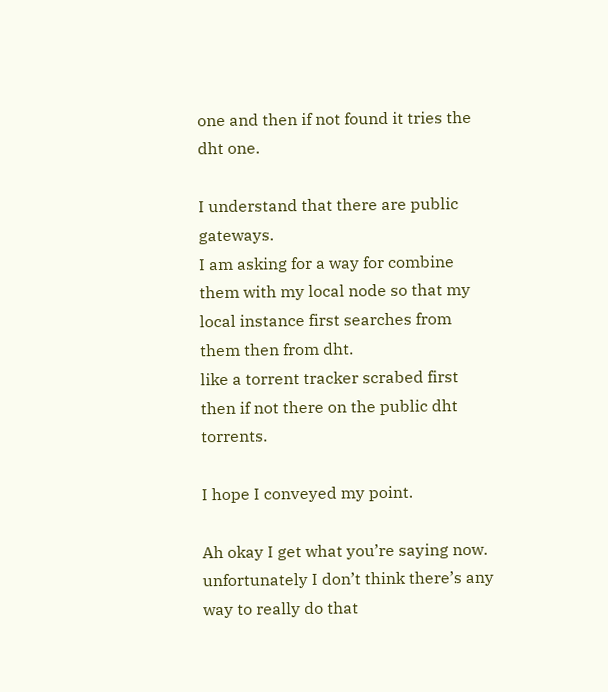one and then if not found it tries the dht one.

I understand that there are public gateways.
I am asking for a way for combine them with my local node so that my local instance first searches from them then from dht.
like a torrent tracker scrabed first then if not there on the public dht torrents.

I hope I conveyed my point.

Ah okay I get what you’re saying now. unfortunately I don’t think there’s any way to really do that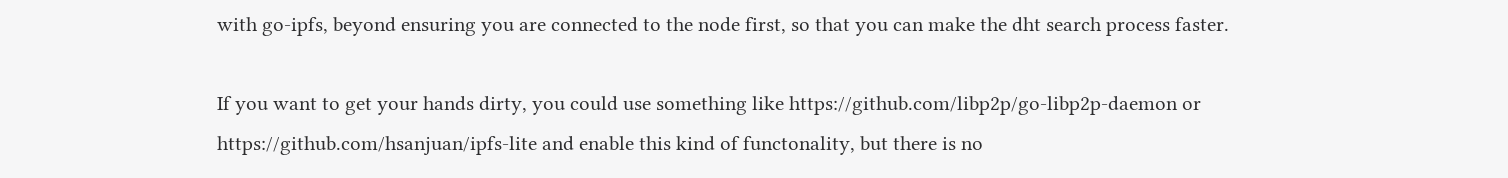with go-ipfs, beyond ensuring you are connected to the node first, so that you can make the dht search process faster.

If you want to get your hands dirty, you could use something like https://github.com/libp2p/go-libp2p-daemon or https://github.com/hsanjuan/ipfs-lite and enable this kind of functonality, but there is no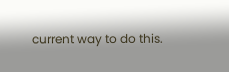current way to do this.